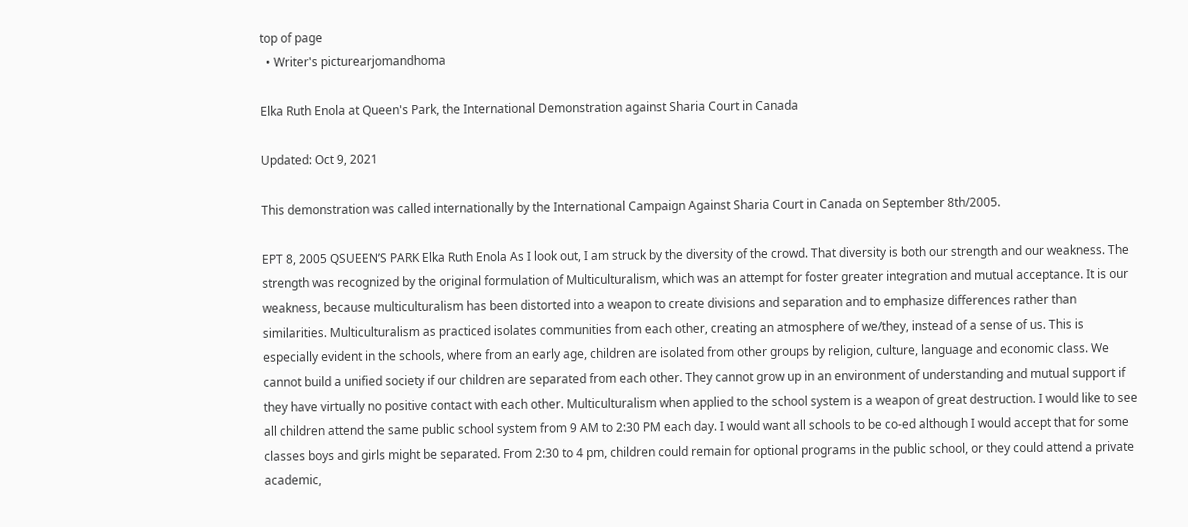top of page
  • Writer's picturearjomandhoma

Elka Ruth Enola at Queen's Park, the International Demonstration against Sharia Court in Canada

Updated: Oct 9, 2021

This demonstration was called internationally by the International Campaign Against Sharia Court in Canada on September 8th/2005.

EPT 8, 2005 QSUEEN’S PARK Elka Ruth Enola As I look out, I am struck by the diversity of the crowd. That diversity is both our strength and our weakness. The strength was recognized by the original formulation of Multiculturalism, which was an attempt for foster greater integration and mutual acceptance. It is our weakness, because multiculturalism has been distorted into a weapon to create divisions and separation and to emphasize differences rather than similarities. Multiculturalism as practiced isolates communities from each other, creating an atmosphere of we/they, instead of a sense of us. This is especially evident in the schools, where from an early age, children are isolated from other groups by religion, culture, language and economic class. We cannot build a unified society if our children are separated from each other. They cannot grow up in an environment of understanding and mutual support if they have virtually no positive contact with each other. Multiculturalism when applied to the school system is a weapon of great destruction. I would like to see all children attend the same public school system from 9 AM to 2:30 PM each day. I would want all schools to be co-ed although I would accept that for some classes boys and girls might be separated. From 2:30 to 4 pm, children could remain for optional programs in the public school, or they could attend a private academic,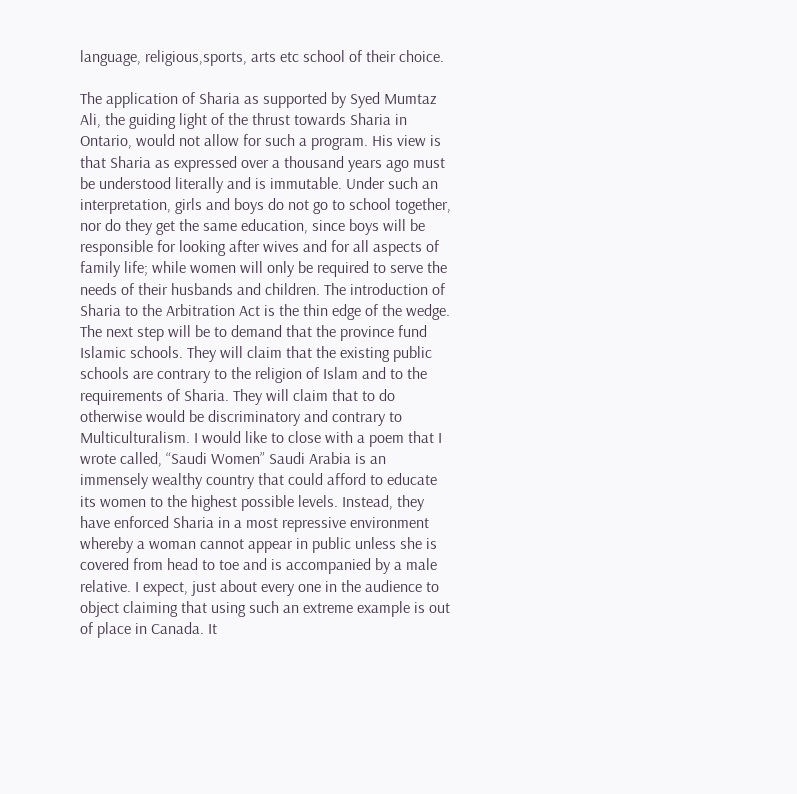language, religious,sports, arts etc school of their choice.

The application of Sharia as supported by Syed Mumtaz Ali, the guiding light of the thrust towards Sharia in Ontario, would not allow for such a program. His view is that Sharia as expressed over a thousand years ago must be understood literally and is immutable. Under such an interpretation, girls and boys do not go to school together, nor do they get the same education, since boys will be responsible for looking after wives and for all aspects of family life; while women will only be required to serve the needs of their husbands and children. The introduction of Sharia to the Arbitration Act is the thin edge of the wedge. The next step will be to demand that the province fund Islamic schools. They will claim that the existing public schools are contrary to the religion of Islam and to the requirements of Sharia. They will claim that to do otherwise would be discriminatory and contrary to Multiculturalism. I would like to close with a poem that I wrote called, “Saudi Women” Saudi Arabia is an immensely wealthy country that could afford to educate its women to the highest possible levels. Instead, they have enforced Sharia in a most repressive environment whereby a woman cannot appear in public unless she is covered from head to toe and is accompanied by a male relative. I expect, just about every one in the audience to object claiming that using such an extreme example is out of place in Canada. It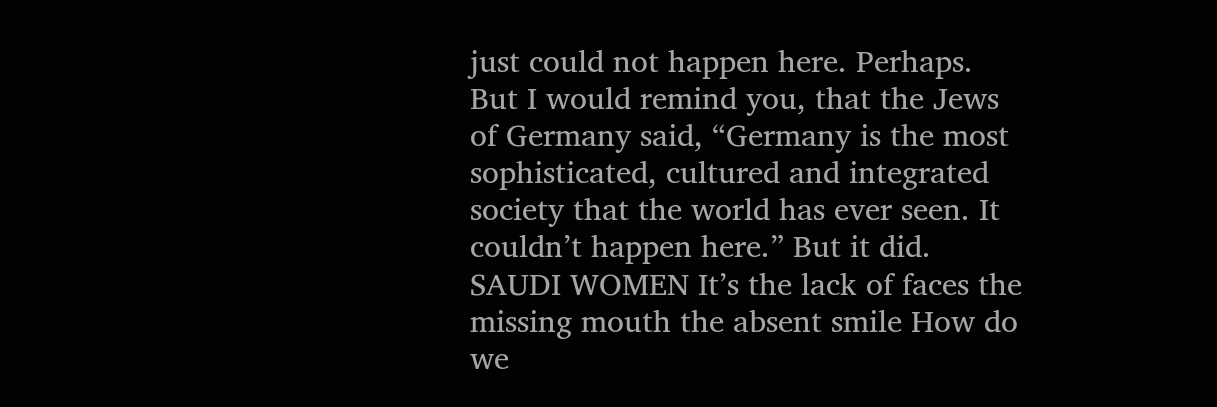just could not happen here. Perhaps. But I would remind you, that the Jews of Germany said, “Germany is the most sophisticated, cultured and integrated society that the world has ever seen. It couldn’t happen here.” But it did. SAUDI WOMEN It’s the lack of faces the missing mouth the absent smile How do we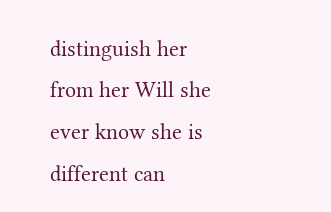distinguish her from her Will she ever know she is different can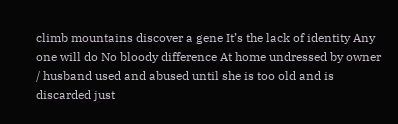climb mountains discover a gene It’s the lack of identity Any one will do No bloody difference At home undressed by owner / husband used and abused until she is too old and is discarded just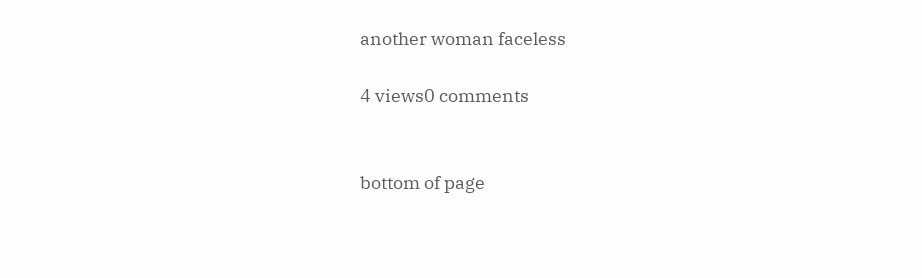another woman faceless

4 views0 comments


bottom of page